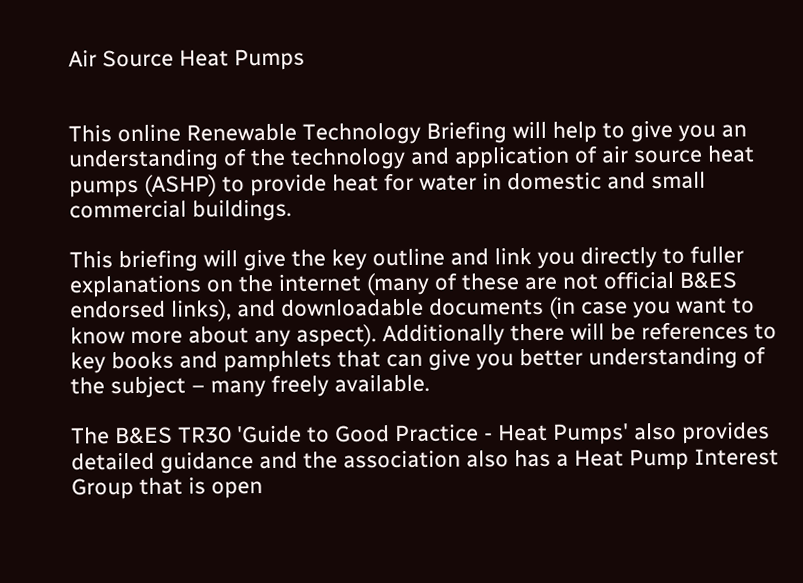Air Source Heat Pumps


This online Renewable Technology Briefing will help to give you an understanding of the technology and application of air source heat pumps (ASHP) to provide heat for water in domestic and small commercial buildings.

This briefing will give the key outline and link you directly to fuller explanations on the internet (many of these are not official B&ES endorsed links), and downloadable documents (in case you want to know more about any aspect). Additionally there will be references to key books and pamphlets that can give you better understanding of the subject – many freely available.

The B&ES TR30 'Guide to Good Practice - Heat Pumps' also provides detailed guidance and the association also has a Heat Pump Interest Group that is open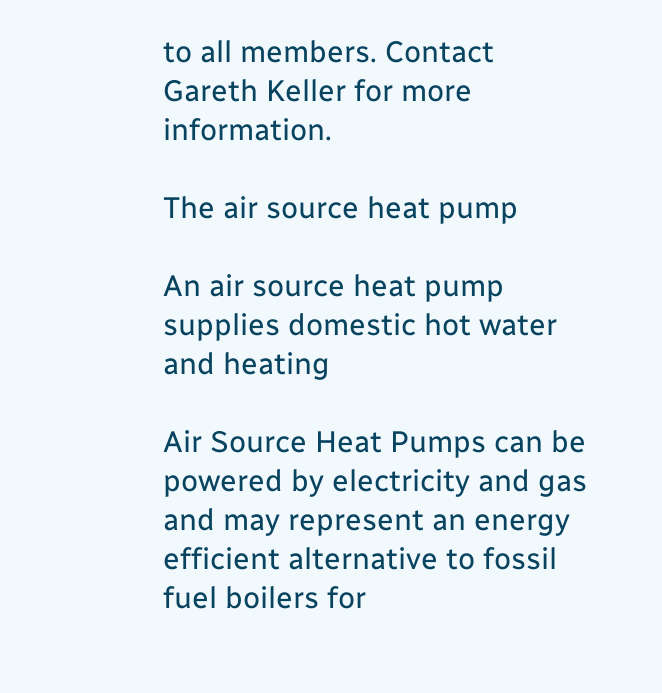to all members. Contact Gareth Keller for more information.

The air source heat pump

An air source heat pump supplies domestic hot water and heating

Air Source Heat Pumps can be powered by electricity and gas and may represent an energy efficient alternative to fossil fuel boilers for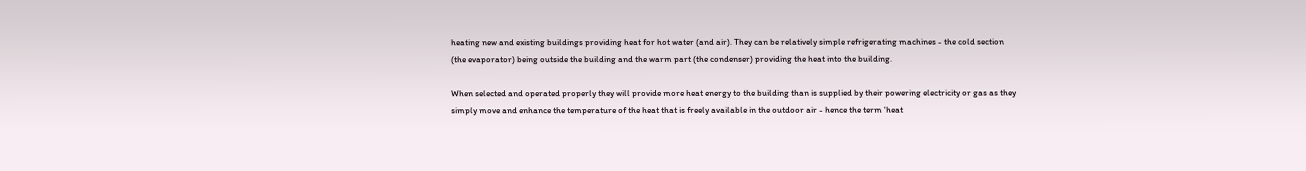heating new and existing buildings providing heat for hot water (and air). They can be relatively simple refrigerating machines - the cold section (the evaporator) being outside the building and the warm part (the condenser) providing the heat into the building.

When selected and operated properly they will provide more heat energy to the building than is supplied by their powering electricity or gas as they simply move and enhance the temperature of the heat that is freely available in the outdoor air - hence the term 'heat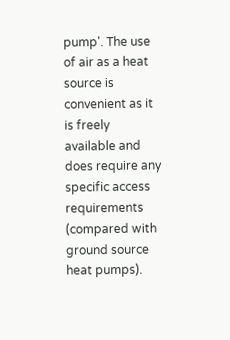pump'. The use of air as a heat source is convenient as it is freely available and does require any specific access requirements (compared with ground source heat pumps).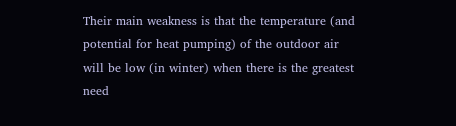Their main weakness is that the temperature (and potential for heat pumping) of the outdoor air will be low (in winter) when there is the greatest need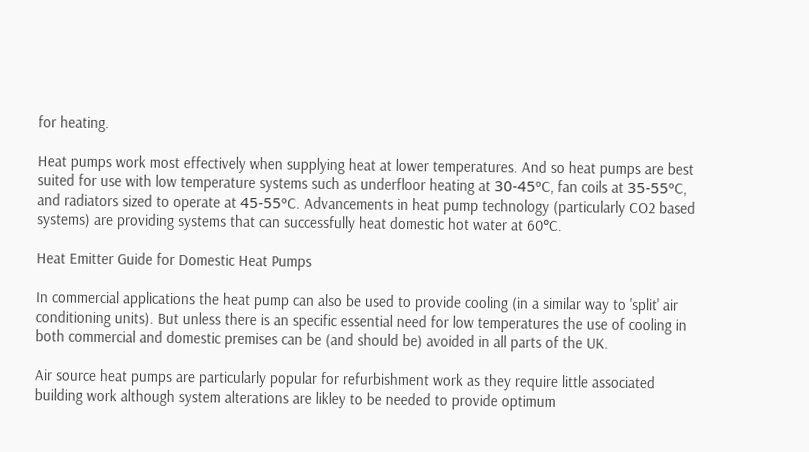for heating.

Heat pumps work most effectively when supplying heat at lower temperatures. And so heat pumps are best suited for use with low temperature systems such as underfloor heating at 30-45ºC, fan coils at 35-55ºC, and radiators sized to operate at 45-55ºC. Advancements in heat pump technology (particularly CO2 based systems) are providing systems that can successfully heat domestic hot water at 60°C.

Heat Emitter Guide for Domestic Heat Pumps

In commercial applications the heat pump can also be used to provide cooling (in a similar way to 'split' air conditioning units). But unless there is an specific essential need for low temperatures the use of cooling in both commercial and domestic premises can be (and should be) avoided in all parts of the UK.

Air source heat pumps are particularly popular for refurbishment work as they require little associated building work although system alterations are likley to be needed to provide optimum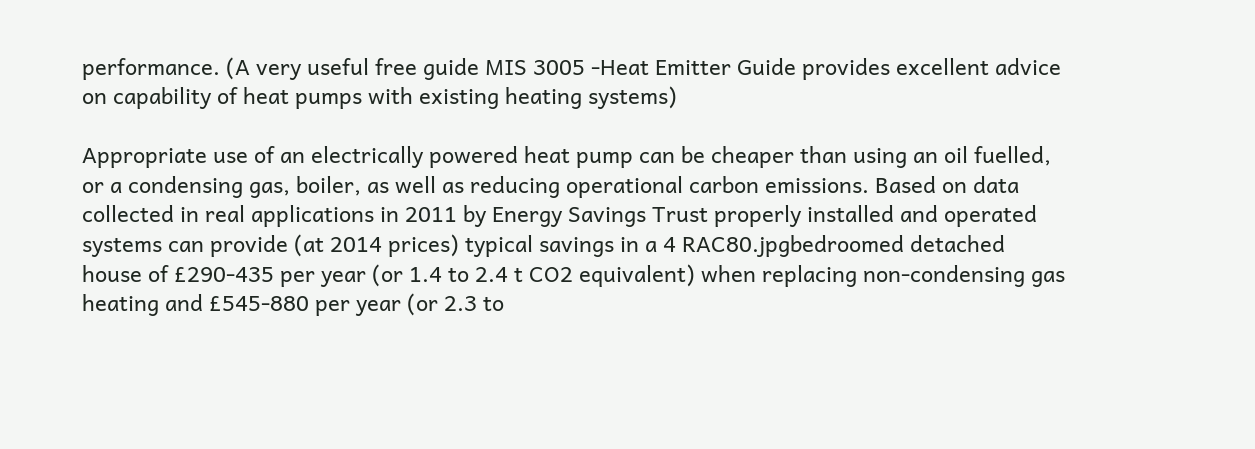performance. (A very useful free guide MIS 3005 -Heat Emitter Guide provides excellent advice on capability of heat pumps with existing heating systems)

Appropriate use of an electrically powered heat pump can be cheaper than using an oil fuelled, or a condensing gas, boiler, as well as reducing operational carbon emissions. Based on data collected in real applications in 2011 by Energy Savings Trust properly installed and operated systems can provide (at 2014 prices) typical savings in a 4 RAC80.jpgbedroomed detached house of £290-435 per year (or 1.4 to 2.4 t CO2 equivalent) when replacing non-condensing gas heating and £545-880 per year (or 2.3 to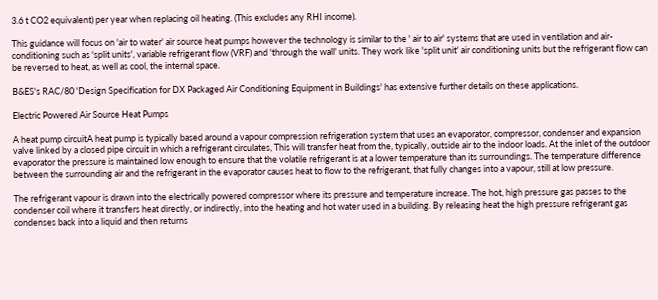3.6 t CO2 equivalent) per year when replacing oil heating. (This excludes any RHI income).

This guidance will focus on 'air to water' air source heat pumps however the technology is similar to the ' air to air' systems that are used in ventilation and air-conditioning such as 'split units', variable refrigerant flow (VRF) and 'through the wall' units. They work like 'split unit' air conditioning units but the refrigerant flow can be reversed to heat, as well as cool, the internal space.

B&ES's RAC/80 'Design Specification for DX Packaged Air Conditioning Equipment in Buildings' has extensive further details on these applications.

Electric Powered Air Source Heat Pumps

A heat pump circuitA heat pump is typically based around a vapour compression refrigeration system that uses an evaporator, compressor, condenser and expansion valve linked by a closed pipe circuit in which a refrigerant circulates, This will transfer heat from the, typically, outside air to the indoor loads. At the inlet of the outdoor evaporator the pressure is maintained low enough to ensure that the volatile refrigerant is at a lower temperature than its surroundings. The temperature difference between the surrounding air and the refrigerant in the evaporator causes heat to flow to the refrigerant, that fully changes into a vapour, still at low pressure.

The refrigerant vapour is drawn into the electrically powered compressor where its pressure and temperature increase. The hot, high pressure gas passes to the condenser coil where it transfers heat directly, or indirectly, into the heating and hot water used in a building. By releasing heat the high pressure refrigerant gas condenses back into a liquid and then returns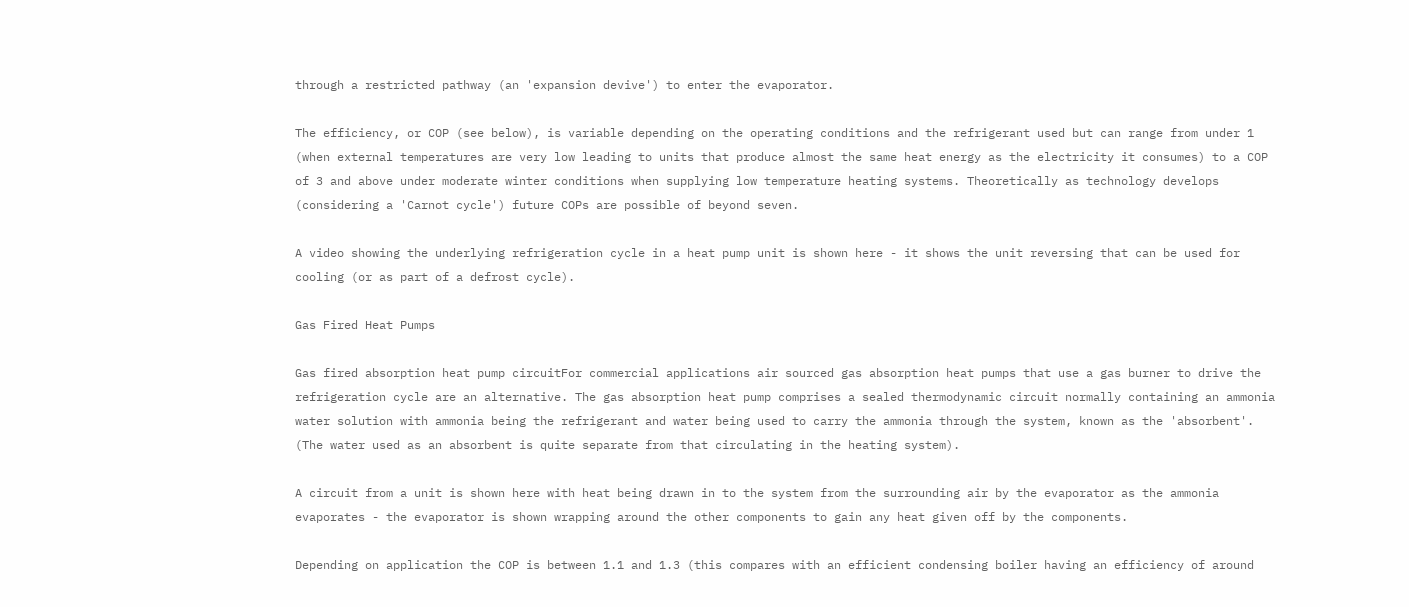through a restricted pathway (an 'expansion devive') to enter the evaporator.

The efficiency, or COP (see below), is variable depending on the operating conditions and the refrigerant used but can range from under 1 (when external temperatures are very low leading to units that produce almost the same heat energy as the electricity it consumes) to a COP of 3 and above under moderate winter conditions when supplying low temperature heating systems. Theoretically as technology develops (considering a 'Carnot cycle') future COPs are possible of beyond seven.

A video showing the underlying refrigeration cycle in a heat pump unit is shown here - it shows the unit reversing that can be used for cooling (or as part of a defrost cycle).

Gas Fired Heat Pumps

Gas fired absorption heat pump circuitFor commercial applications air sourced gas absorption heat pumps that use a gas burner to drive the refrigeration cycle are an alternative. The gas absorption heat pump comprises a sealed thermodynamic circuit normally containing an ammonia water solution with ammonia being the refrigerant and water being used to carry the ammonia through the system, known as the 'absorbent'. (The water used as an absorbent is quite separate from that circulating in the heating system).

A circuit from a unit is shown here with heat being drawn in to the system from the surrounding air by the evaporator as the ammonia evaporates - the evaporator is shown wrapping around the other components to gain any heat given off by the components.

Depending on application the COP is between 1.1 and 1.3 (this compares with an efficient condensing boiler having an efficiency of around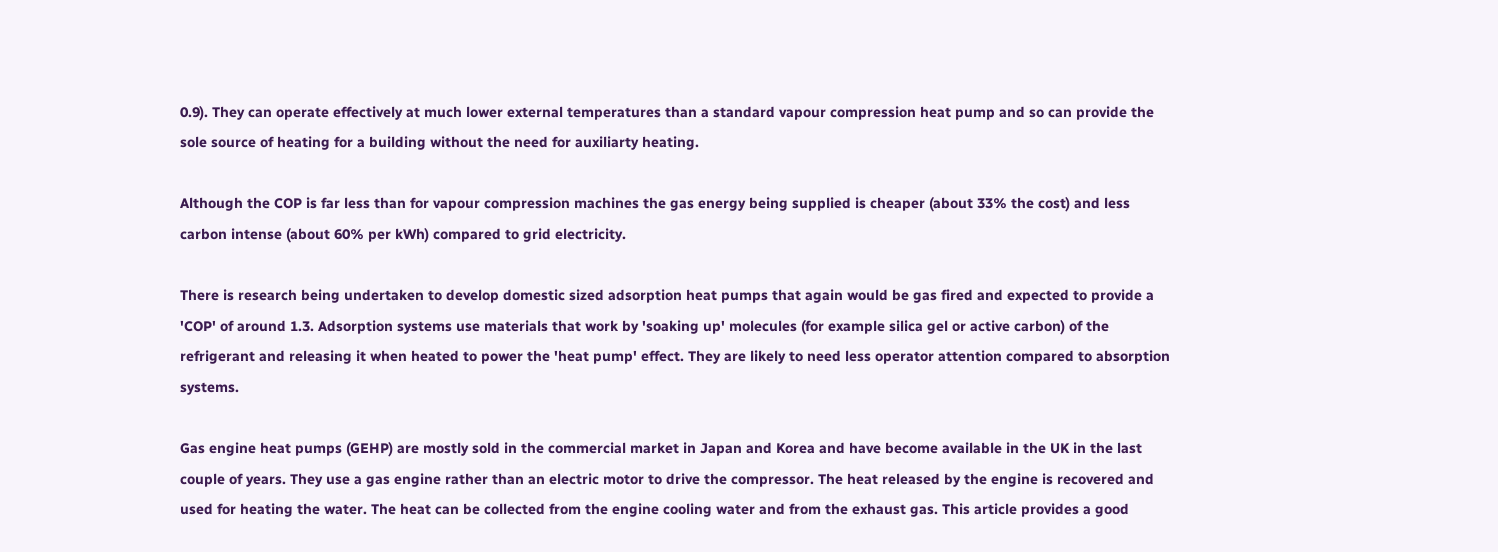0.9). They can operate effectively at much lower external temperatures than a standard vapour compression heat pump and so can provide the sole source of heating for a building without the need for auxiliarty heating.

Although the COP is far less than for vapour compression machines the gas energy being supplied is cheaper (about 33% the cost) and less carbon intense (about 60% per kWh) compared to grid electricity.

There is research being undertaken to develop domestic sized adsorption heat pumps that again would be gas fired and expected to provide a 'COP' of around 1.3. Adsorption systems use materials that work by 'soaking up' molecules (for example silica gel or active carbon) of the refrigerant and releasing it when heated to power the 'heat pump' effect. They are likely to need less operator attention compared to absorption systems.

Gas engine heat pumps (GEHP) are mostly sold in the commercial market in Japan and Korea and have become available in the UK in the last couple of years. They use a gas engine rather than an electric motor to drive the compressor. The heat released by the engine is recovered and used for heating the water. The heat can be collected from the engine cooling water and from the exhaust gas. This article provides a good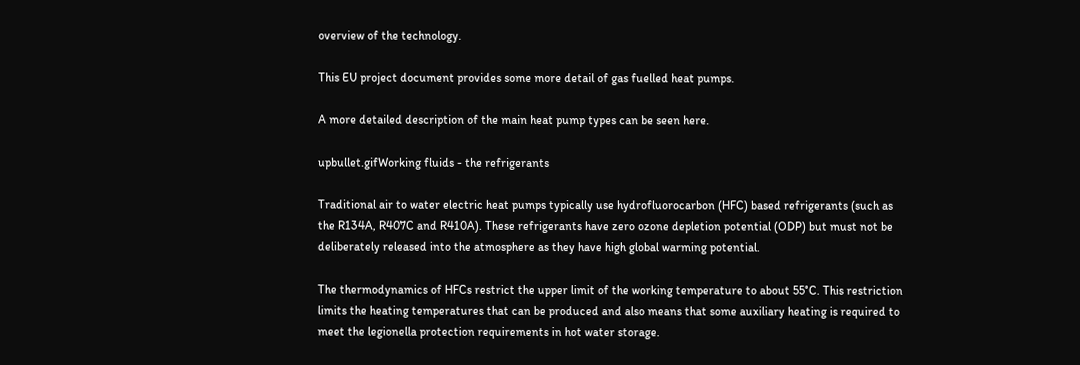overview of the technology.

This EU project document provides some more detail of gas fuelled heat pumps.

A more detailed description of the main heat pump types can be seen here.

upbullet.gifWorking fluids - the refrigerants

Traditional air to water electric heat pumps typically use hydrofluorocarbon (HFC) based refrigerants (such as the R134A, R407C and R410A). These refrigerants have zero ozone depletion potential (ODP) but must not be deliberately released into the atmosphere as they have high global warming potential.

The thermodynamics of HFCs restrict the upper limit of the working temperature to about 55°C. This restriction limits the heating temperatures that can be produced and also means that some auxiliary heating is required to meet the legionella protection requirements in hot water storage.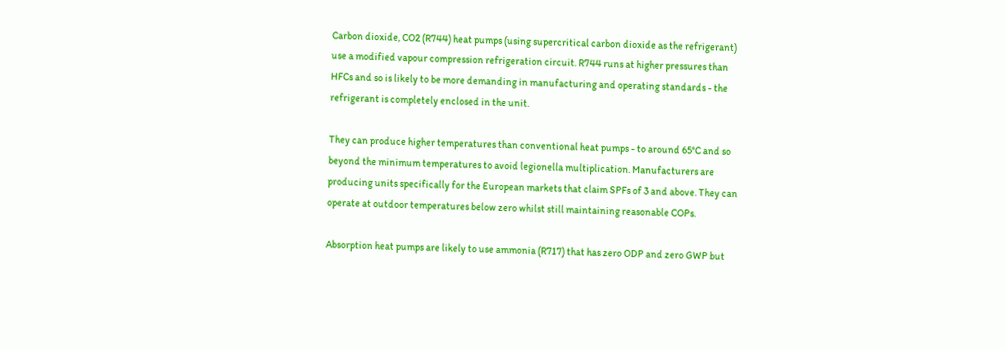Carbon dioxide, CO2 (R744) heat pumps (using supercritical carbon dioxide as the refrigerant) use a modified vapour compression refrigeration circuit. R744 runs at higher pressures than HFCs and so is likely to be more demanding in manufacturing and operating standards - the refrigerant is completely enclosed in the unit.

They can produce higher temperatures than conventional heat pumps - to around 65°C and so beyond the minimum temperatures to avoid legionella multiplication. Manufacturers are producing units specifically for the European markets that claim SPFs of 3 and above. They can operate at outdoor temperatures below zero whilst still maintaining reasonable COPs.

Absorption heat pumps are likely to use ammonia (R717) that has zero ODP and zero GWP but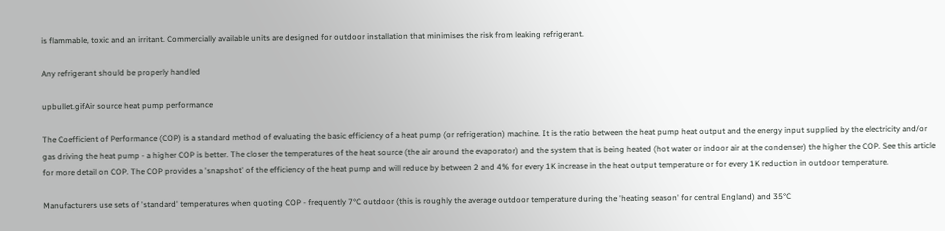is flammable, toxic and an irritant. Commercially available units are designed for outdoor installation that minimises the risk from leaking refrigerant.

Any refrigerant should be properly handled

upbullet.gifAir source heat pump performance

The Coefficient of Performance (COP) is a standard method of evaluating the basic efficiency of a heat pump (or refrigeration) machine. It is the ratio between the heat pump heat output and the energy input supplied by the electricity and/or gas driving the heat pump - a higher COP is better. The closer the temperatures of the heat source (the air around the evaporator) and the system that is being heated (hot water or indoor air at the condenser) the higher the COP. See this article for more detail on COP. The COP provides a 'snapshot' of the efficiency of the heat pump and will reduce by between 2 and 4% for every 1K increase in the heat output temperature or for every 1K reduction in outdoor temperature.

Manufacturers use sets of 'standard' temperatures when quoting COP - frequently 7°C outdoor (this is roughly the average outdoor temperature during the 'heating season' for central England) and 35°C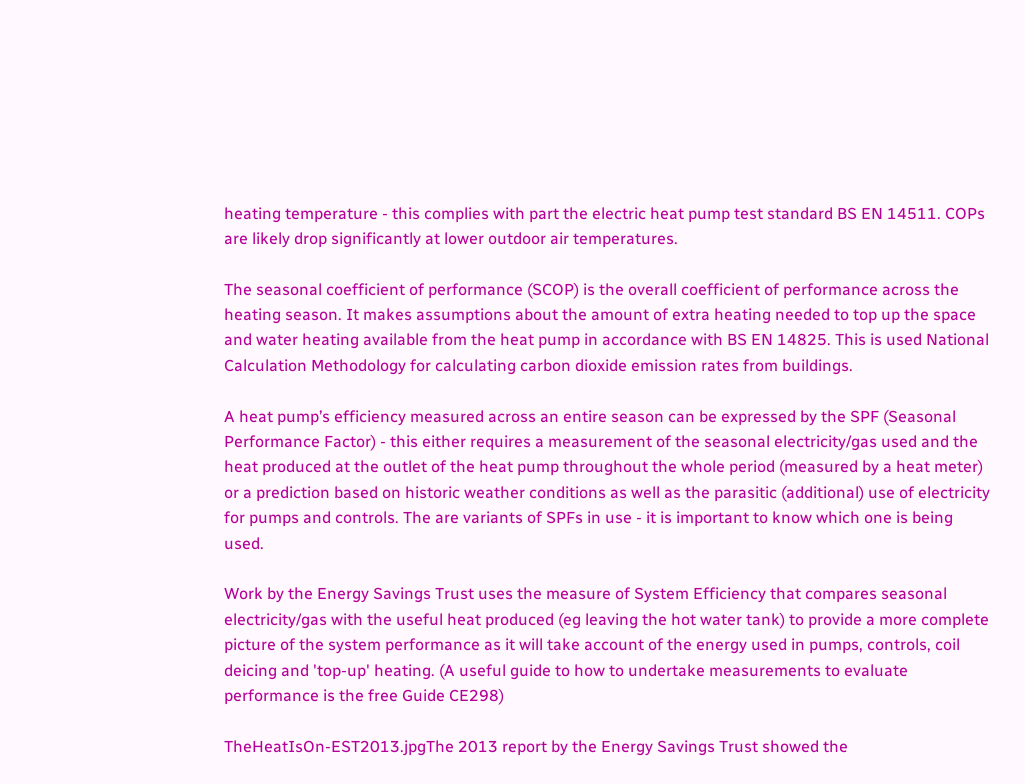heating temperature - this complies with part the electric heat pump test standard BS EN 14511. COPs are likely drop significantly at lower outdoor air temperatures.

The seasonal coefficient of performance (SCOP) is the overall coefficient of performance across the heating season. It makes assumptions about the amount of extra heating needed to top up the space and water heating available from the heat pump in accordance with BS EN 14825. This is used National Calculation Methodology for calculating carbon dioxide emission rates from buildings.

A heat pump’s efficiency measured across an entire season can be expressed by the SPF (Seasonal Performance Factor) - this either requires a measurement of the seasonal electricity/gas used and the heat produced at the outlet of the heat pump throughout the whole period (measured by a heat meter) or a prediction based on historic weather conditions as well as the parasitic (additional) use of electricity for pumps and controls. The are variants of SPFs in use - it is important to know which one is being used.

Work by the Energy Savings Trust uses the measure of System Efficiency that compares seasonal electricity/gas with the useful heat produced (eg leaving the hot water tank) to provide a more complete picture of the system performance as it will take account of the energy used in pumps, controls, coil deicing and 'top-up' heating. (A useful guide to how to undertake measurements to evaluate performance is the free Guide CE298)

TheHeatIsOn-EST2013.jpgThe 2013 report by the Energy Savings Trust showed the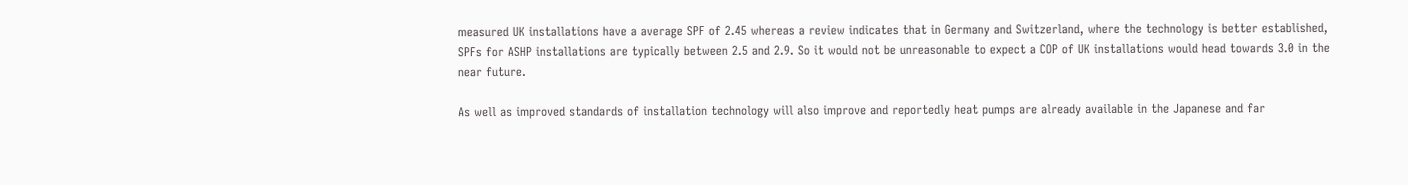measured UK installations have a average SPF of 2.45 whereas a review indicates that in Germany and Switzerland, where the technology is better established, SPFs for ASHP installations are typically between 2.5 and 2.9. So it would not be unreasonable to expect a COP of UK installations would head towards 3.0 in the near future.

As well as improved standards of installation technology will also improve and reportedly heat pumps are already available in the Japanese and far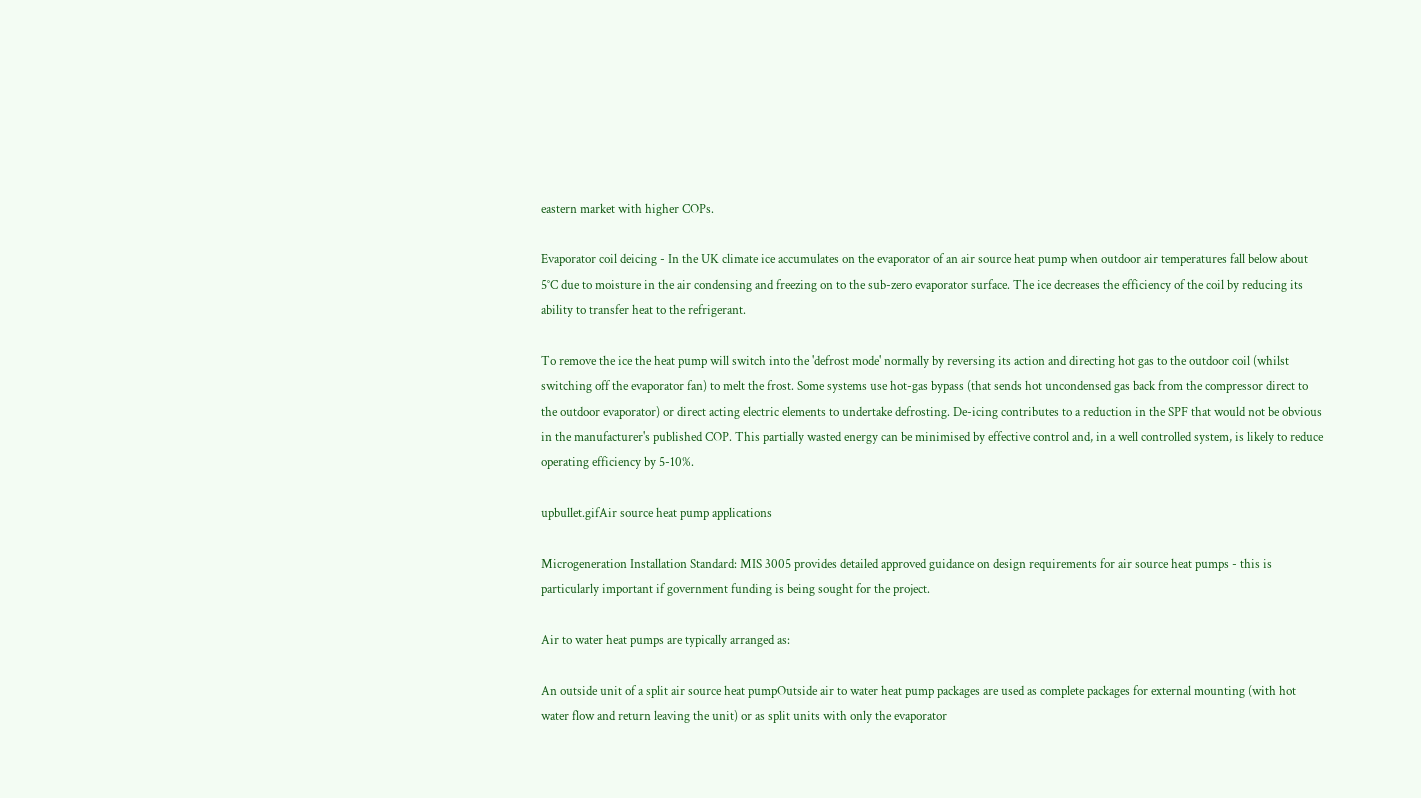eastern market with higher COPs.

Evaporator coil deicing - In the UK climate ice accumulates on the evaporator of an air source heat pump when outdoor air temperatures fall below about 5°C due to moisture in the air condensing and freezing on to the sub-zero evaporator surface. The ice decreases the efficiency of the coil by reducing its ability to transfer heat to the refrigerant.

To remove the ice the heat pump will switch into the 'defrost mode' normally by reversing its action and directing hot gas to the outdoor coil (whilst switching off the evaporator fan) to melt the frost. Some systems use hot-gas bypass (that sends hot uncondensed gas back from the compressor direct to the outdoor evaporator) or direct acting electric elements to undertake defrosting. De-icing contributes to a reduction in the SPF that would not be obvious in the manufacturer's published COP. This partially wasted energy can be minimised by effective control and, in a well controlled system, is likely to reduce operating efficiency by 5-10%.

upbullet.gifAir source heat pump applications

Microgeneration Installation Standard: MIS 3005 provides detailed approved guidance on design requirements for air source heat pumps - this is particularly important if government funding is being sought for the project.

Air to water heat pumps are typically arranged as:

An outside unit of a split air source heat pumpOutside air to water heat pump packages are used as complete packages for external mounting (with hot water flow and return leaving the unit) or as split units with only the evaporator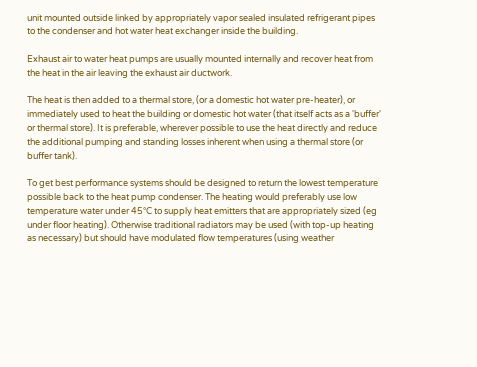unit mounted outside linked by appropriately vapor sealed insulated refrigerant pipes to the condenser and hot water heat exchanger inside the building.

Exhaust air to water heat pumps are usually mounted internally and recover heat from the heat in the air leaving the exhaust air ductwork.

The heat is then added to a thermal store, (or a domestic hot water pre-heater), or immediately used to heat the building or domestic hot water (that itself acts as a 'buffer' or thermal store). It is preferable, wherever possible to use the heat directly and reduce the additional pumping and standing losses inherent when using a thermal store (or buffer tank).

To get best performance systems should be designed to return the lowest temperature possible back to the heat pump condenser. The heating would preferably use low temperature water under 45°C to supply heat emitters that are appropriately sized (eg under floor heating). Otherwise traditional radiators may be used (with top-up heating as necessary) but should have modulated flow temperatures (using weather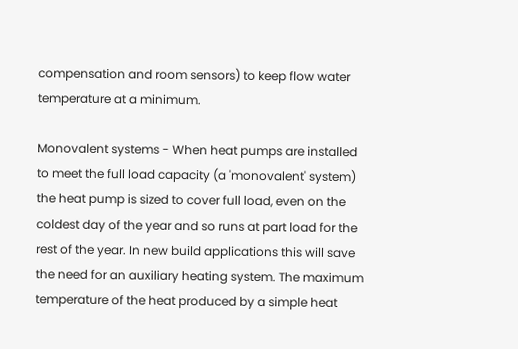compensation and room sensors) to keep flow water temperature at a minimum.

Monovalent systems - When heat pumps are installed to meet the full load capacity (a 'monovalent' system) the heat pump is sized to cover full load, even on the coldest day of the year and so runs at part load for the rest of the year. In new build applications this will save the need for an auxiliary heating system. The maximum temperature of the heat produced by a simple heat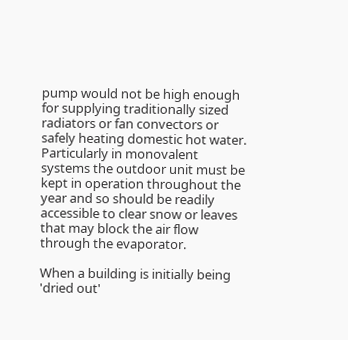pump would not be high enough for supplying traditionally sized radiators or fan convectors or safely heating domestic hot water. Particularly in monovalent systems the outdoor unit must be kept in operation throughout the year and so should be readily accessible to clear snow or leaves that may block the air flow through the evaporator.

When a building is initially being 'dried out'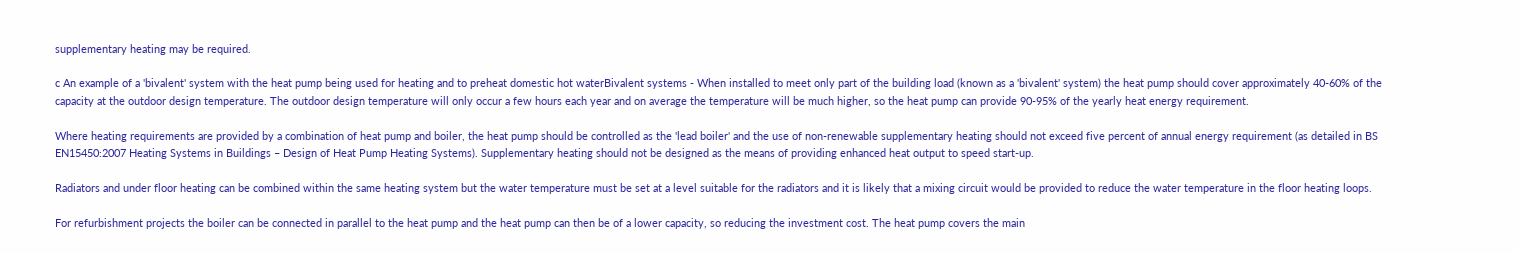supplementary heating may be required.

c An example of a 'bivalent' system with the heat pump being used for heating and to preheat domestic hot waterBivalent systems - When installed to meet only part of the building load (known as a 'bivalent' system) the heat pump should cover approximately 40-60% of the capacity at the outdoor design temperature. The outdoor design temperature will only occur a few hours each year and on average the temperature will be much higher, so the heat pump can provide 90-95% of the yearly heat energy requirement.

Where heating requirements are provided by a combination of heat pump and boiler, the heat pump should be controlled as the 'lead boiler' and the use of non-renewable supplementary heating should not exceed five percent of annual energy requirement (as detailed in BS EN15450:2007 Heating Systems in Buildings – Design of Heat Pump Heating Systems). Supplementary heating should not be designed as the means of providing enhanced heat output to speed start-up.

Radiators and under floor heating can be combined within the same heating system but the water temperature must be set at a level suitable for the radiators and it is likely that a mixing circuit would be provided to reduce the water temperature in the floor heating loops.

For refurbishment projects the boiler can be connected in parallel to the heat pump and the heat pump can then be of a lower capacity, so reducing the investment cost. The heat pump covers the main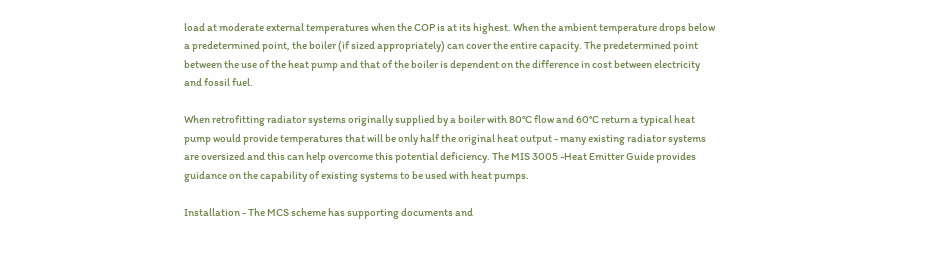load at moderate external temperatures when the COP is at its highest. When the ambient temperature drops below a predetermined point, the boiler (if sized appropriately) can cover the entire capacity. The predetermined point between the use of the heat pump and that of the boiler is dependent on the difference in cost between electricity and fossil fuel.

When retrofitting radiator systems originally supplied by a boiler with 80°C flow and 60°C return a typical heat pump would provide temperatures that will be only half the original heat output - many existing radiator systems are oversized and this can help overcome this potential deficiency. The MIS 3005 -Heat Emitter Guide provides guidance on the capability of existing systems to be used with heat pumps.

Installation - The MCS scheme has supporting documents and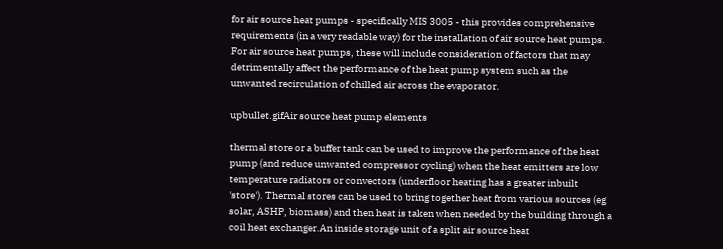for air source heat pumps - specifically MIS 3005 - this provides comprehensive requirements (in a very readable way) for the installation of air source heat pumps. For air source heat pumps, these will include consideration of factors that may detrimentally affect the performance of the heat pump system such as the unwanted recirculation of chilled air across the evaporator.

upbullet.gifAir source heat pump elements

thermal store or a buffer tank can be used to improve the performance of the heat pump (and reduce unwanted compressor cycling) when the heat emitters are low temperature radiators or convectors (underfloor heating has a greater inbuilt 'store'). Thermal stores can be used to bring together heat from various sources (eg solar, ASHP, biomass) and then heat is taken when needed by the building through a coil heat exchanger.An inside storage unit of a split air source heat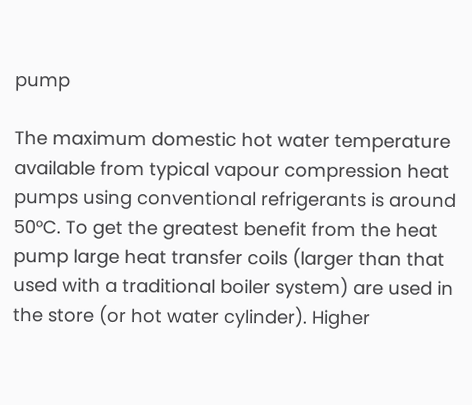pump

The maximum domestic hot water temperature available from typical vapour compression heat pumps using conventional refrigerants is around 50°C. To get the greatest benefit from the heat pump large heat transfer coils (larger than that used with a traditional boiler system) are used in the store (or hot water cylinder). Higher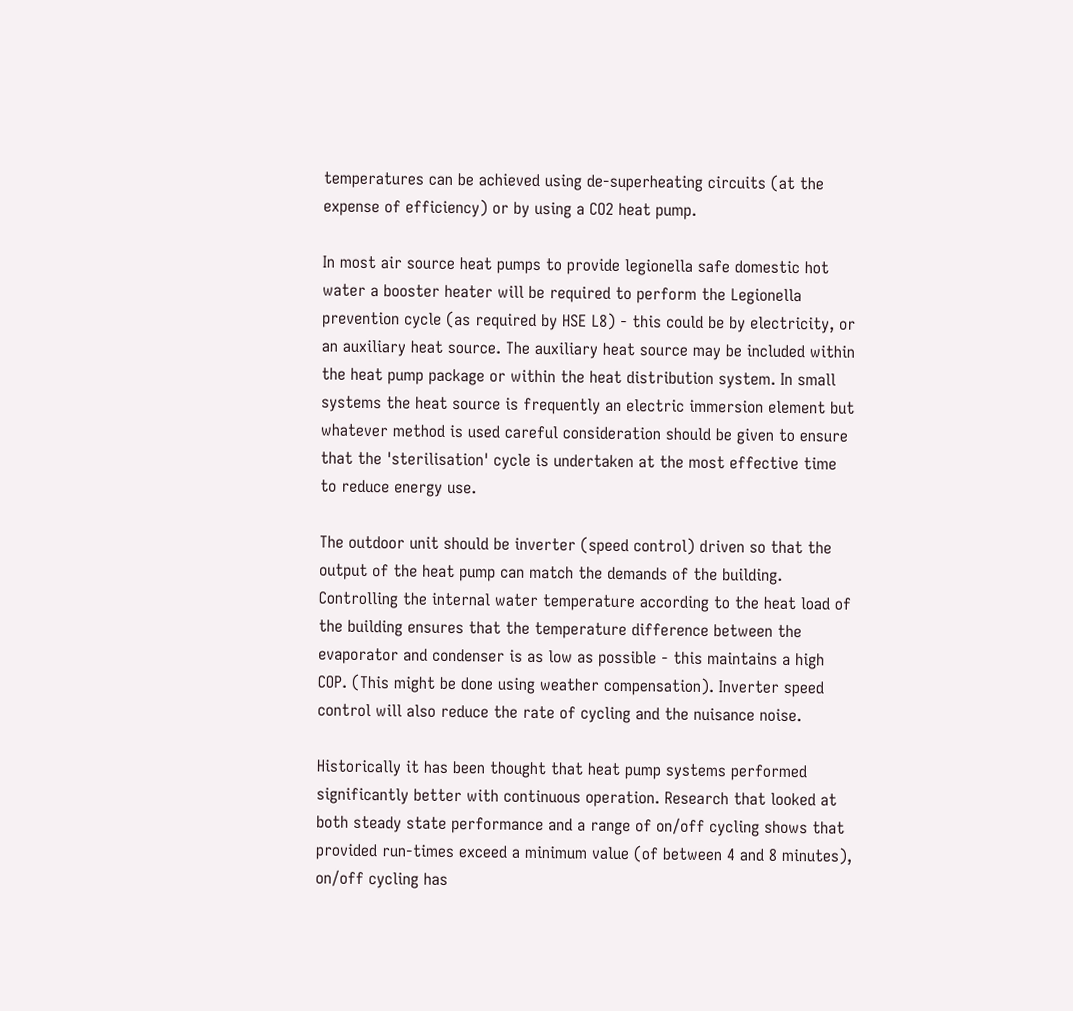temperatures can be achieved using de-superheating circuits (at the expense of efficiency) or by using a CO2 heat pump.

In most air source heat pumps to provide legionella safe domestic hot water a booster heater will be required to perform the Legionella prevention cycle (as required by HSE L8) - this could be by electricity, or an auxiliary heat source. The auxiliary heat source may be included within the heat pump package or within the heat distribution system. In small systems the heat source is frequently an electric immersion element but whatever method is used careful consideration should be given to ensure that the 'sterilisation' cycle is undertaken at the most effective time to reduce energy use.

The outdoor unit should be inverter (speed control) driven so that the output of the heat pump can match the demands of the building. Controlling the internal water temperature according to the heat load of the building ensures that the temperature difference between the evaporator and condenser is as low as possible - this maintains a high COP. (This might be done using weather compensation). Inverter speed control will also reduce the rate of cycling and the nuisance noise.

Historically it has been thought that heat pump systems performed significantly better with continuous operation. Research that looked at both steady state performance and a range of on/off cycling shows that provided run-times exceed a minimum value (of between 4 and 8 minutes), on/off cycling has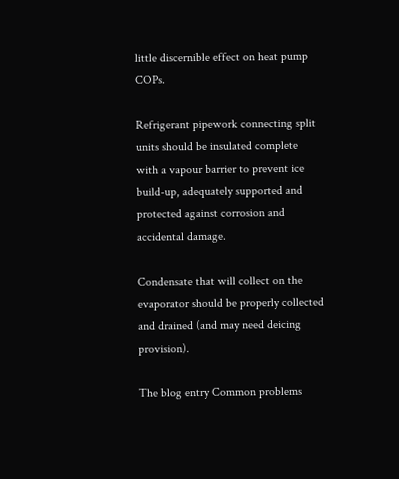little discernible effect on heat pump COPs.

Refrigerant pipework connecting split units should be insulated complete with a vapour barrier to prevent ice build-up, adequately supported and protected against corrosion and accidental damage.

Condensate that will collect on the evaporator should be properly collected and drained (and may need deicing provision).

The blog entry Common problems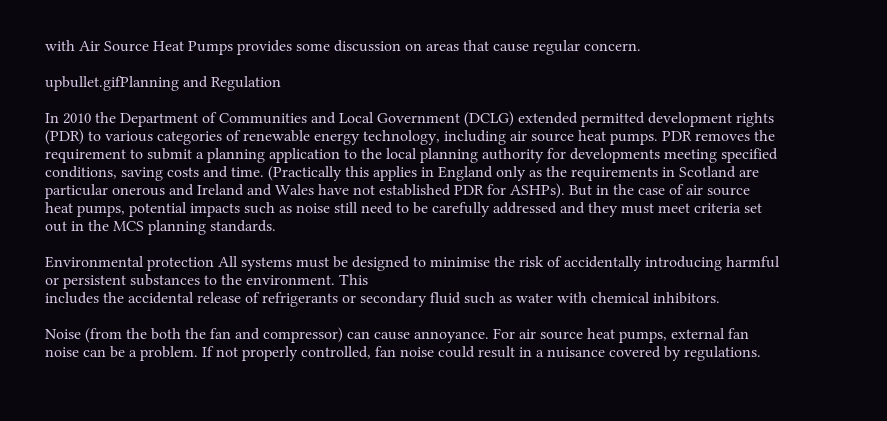with Air Source Heat Pumps provides some discussion on areas that cause regular concern.

upbullet.gifPlanning and Regulation

In 2010 the Department of Communities and Local Government (DCLG) extended permitted development rights (PDR) to various categories of renewable energy technology, including air source heat pumps. PDR removes the requirement to submit a planning application to the local planning authority for developments meeting specified conditions, saving costs and time. (Practically this applies in England only as the requirements in Scotland are particular onerous and Ireland and Wales have not established PDR for ASHPs). But in the case of air source heat pumps, potential impacts such as noise still need to be carefully addressed and they must meet criteria set out in the MCS planning standards.

Environmental protection All systems must be designed to minimise the risk of accidentally introducing harmful or persistent substances to the environment. This
includes the accidental release of refrigerants or secondary fluid such as water with chemical inhibitors.

Noise (from the both the fan and compressor) can cause annoyance. For air source heat pumps, external fan noise can be a problem. If not properly controlled, fan noise could result in a nuisance covered by regulations.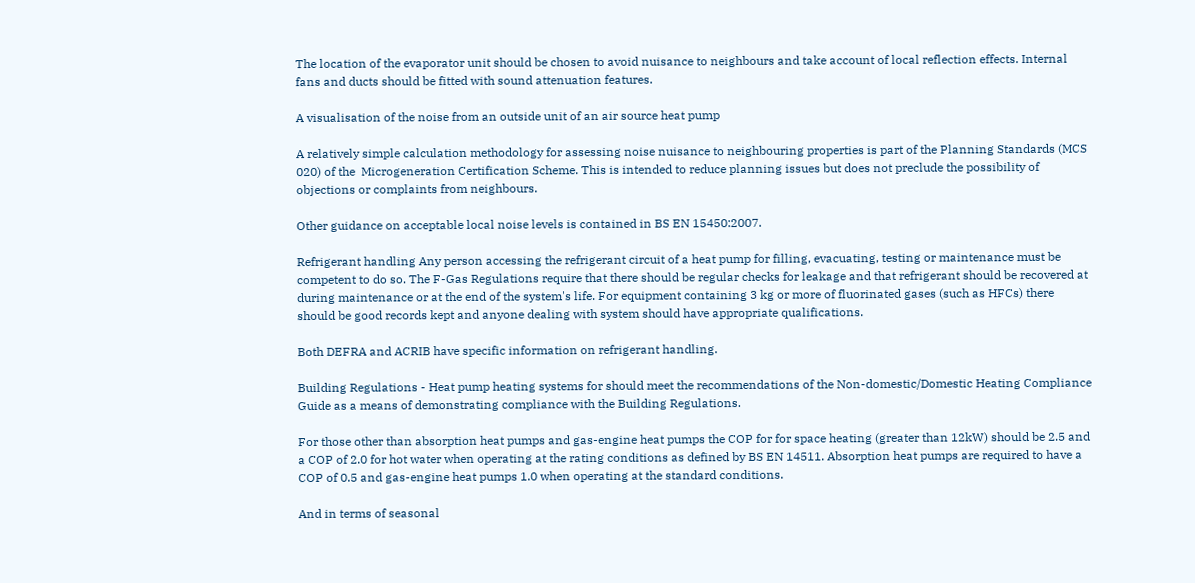The location of the evaporator unit should be chosen to avoid nuisance to neighbours and take account of local reflection effects. Internal fans and ducts should be fitted with sound attenuation features.

A visualisation of the noise from an outside unit of an air source heat pump

A relatively simple calculation methodology for assessing noise nuisance to neighbouring properties is part of the Planning Standards (MCS 020) of the  Microgeneration Certification Scheme. This is intended to reduce planning issues but does not preclude the possibility of objections or complaints from neighbours.

Other guidance on acceptable local noise levels is contained in BS EN 15450:2007.

Refrigerant handling Any person accessing the refrigerant circuit of a heat pump for filling, evacuating, testing or maintenance must be competent to do so. The F-Gas Regulations require that there should be regular checks for leakage and that refrigerant should be recovered at during maintenance or at the end of the system's life. For equipment containing 3 kg or more of fluorinated gases (such as HFCs) there should be good records kept and anyone dealing with system should have appropriate qualifications.

Both DEFRA and ACRIB have specific information on refrigerant handling.

Building Regulations - Heat pump heating systems for should meet the recommendations of the Non-domestic/Domestic Heating Compliance Guide as a means of demonstrating compliance with the Building Regulations.

For those other than absorption heat pumps and gas-engine heat pumps the COP for for space heating (greater than 12kW) should be 2.5 and a COP of 2.0 for hot water when operating at the rating conditions as defined by BS EN 14511. Absorption heat pumps are required to have a COP of 0.5 and gas-engine heat pumps 1.0 when operating at the standard conditions.

And in terms of seasonal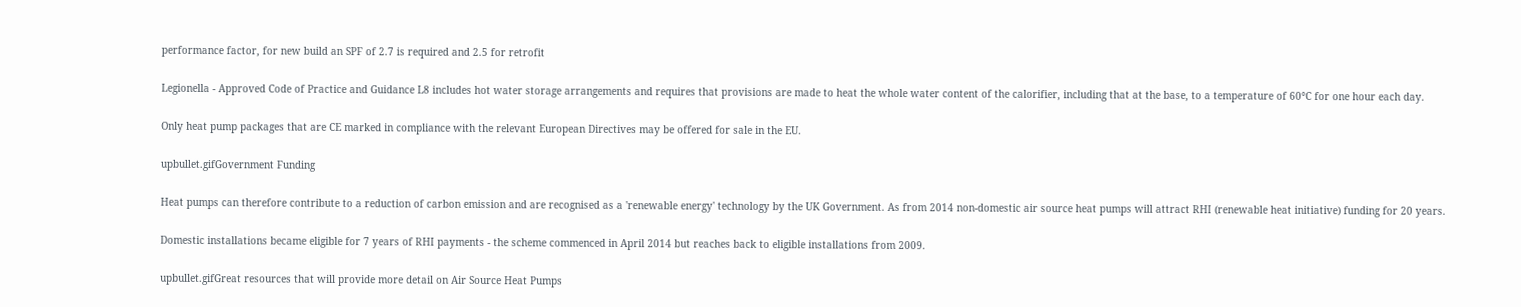performance factor, for new build an SPF of 2.7 is required and 2.5 for retrofit

Legionella - Approved Code of Practice and Guidance L8 includes hot water storage arrangements and requires that provisions are made to heat the whole water content of the calorifier, including that at the base, to a temperature of 60°C for one hour each day.

Only heat pump packages that are CE marked in compliance with the relevant European Directives may be offered for sale in the EU.

upbullet.gifGovernment Funding

Heat pumps can therefore contribute to a reduction of carbon emission and are recognised as a 'renewable energy' technology by the UK Government. As from 2014 non-domestic air source heat pumps will attract RHI (renewable heat initiative) funding for 20 years.

Domestic installations became eligible for 7 years of RHI payments - the scheme commenced in April 2014 but reaches back to eligible installations from 2009.

upbullet.gifGreat resources that will provide more detail on Air Source Heat Pumps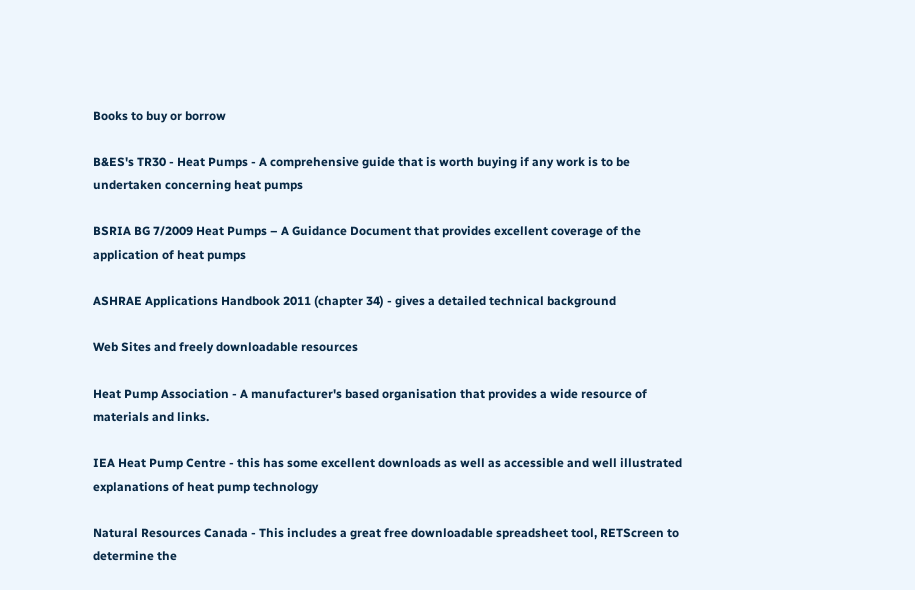Books to buy or borrow

B&ES's TR30 - Heat Pumps - A comprehensive guide that is worth buying if any work is to be undertaken concerning heat pumps

BSRIA BG 7/2009 Heat Pumps – A Guidance Document that provides excellent coverage of the application of heat pumps

ASHRAE Applications Handbook 2011 (chapter 34) - gives a detailed technical background

Web Sites and freely downloadable resources

Heat Pump Association - A manufacturer's based organisation that provides a wide resource of materials and links.

IEA Heat Pump Centre - this has some excellent downloads as well as accessible and well illustrated explanations of heat pump technology

Natural Resources Canada - This includes a great free downloadable spreadsheet tool, RETScreen to determine the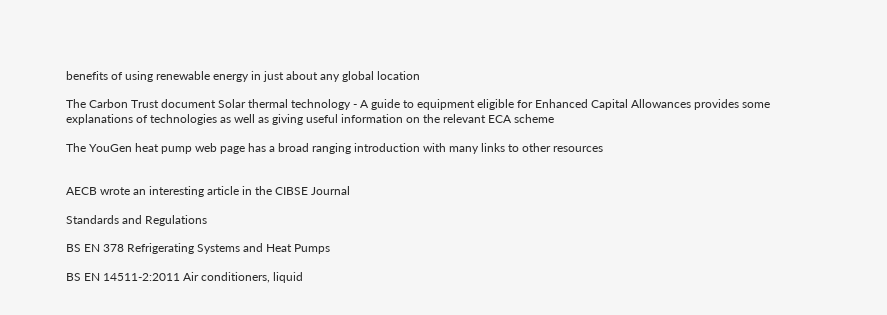benefits of using renewable energy in just about any global location

The Carbon Trust document Solar thermal technology - A guide to equipment eligible for Enhanced Capital Allowances provides some explanations of technologies as well as giving useful information on the relevant ECA scheme

The YouGen heat pump web page has a broad ranging introduction with many links to other resources


AECB wrote an interesting article in the CIBSE Journal

Standards and Regulations

BS EN 378 Refrigerating Systems and Heat Pumps

BS EN 14511-2:2011 Air conditioners, liquid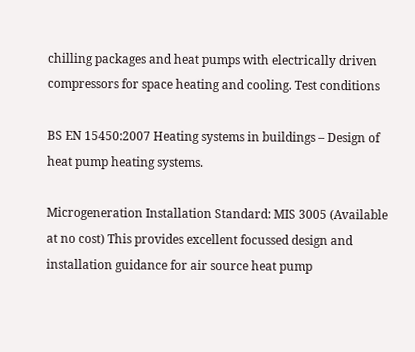chilling packages and heat pumps with electrically driven compressors for space heating and cooling. Test conditions

BS EN 15450:2007 Heating systems in buildings – Design of heat pump heating systems.

Microgeneration Installation Standard: MIS 3005 (Available at no cost) This provides excellent focussed design and installation guidance for air source heat pump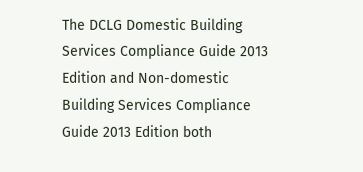The DCLG Domestic Building Services Compliance Guide 2013 Edition and Non-domestic Building Services Compliance Guide 2013 Edition both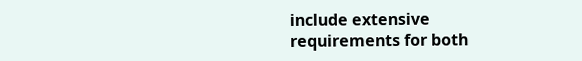include extensive requirements for both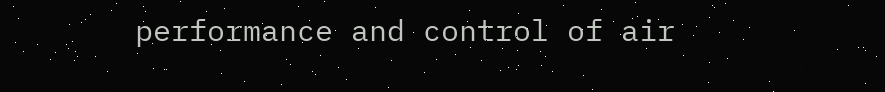performance and control of air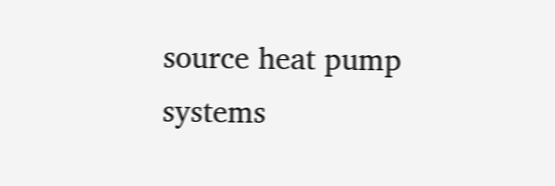source heat pump systems